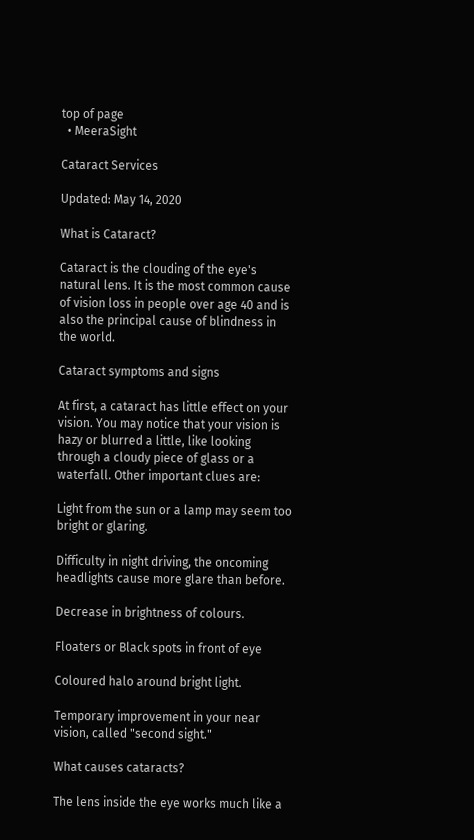top of page
  • MeeraSight

Cataract Services

Updated: May 14, 2020

What is Cataract?

Cataract is the clouding of the eye's natural lens. It is the most common cause of vision loss in people over age 40 and is also the principal cause of blindness in the world.

Cataract symptoms and signs

At first, a cataract has little effect on your vision. You may notice that your vision is hazy or blurred a little, like looking through a cloudy piece of glass or a waterfall. Other important clues are:

Light from the sun or a lamp may seem too bright or glaring.

Difficulty in night driving, the oncoming headlights cause more glare than before.

Decrease in brightness of colours.

Floaters or Black spots in front of eye

Coloured halo around bright light.

Temporary improvement in your near vision, called "second sight."

What causes cataracts?

The lens inside the eye works much like a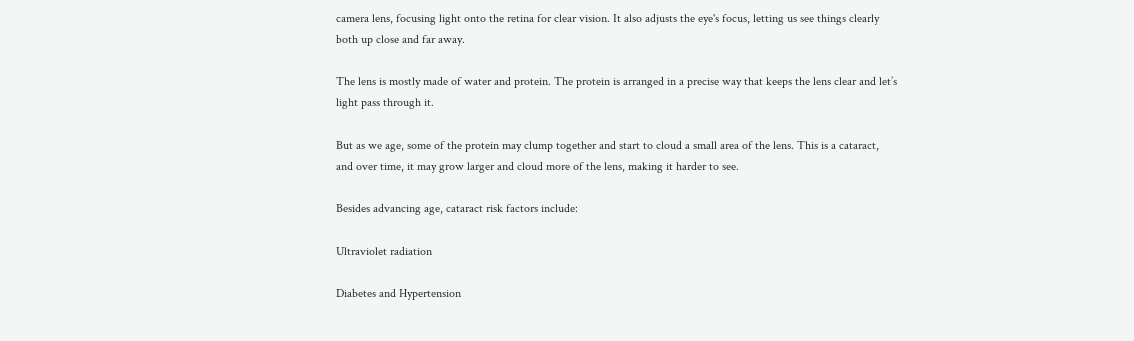camera lens, focusing light onto the retina for clear vision. It also adjusts the eye's focus, letting us see things clearly both up close and far away.

The lens is mostly made of water and protein. The protein is arranged in a precise way that keeps the lens clear and let’s light pass through it.

But as we age, some of the protein may clump together and start to cloud a small area of the lens. This is a cataract, and over time, it may grow larger and cloud more of the lens, making it harder to see.

Besides advancing age, cataract risk factors include:

Ultraviolet radiation

Diabetes and Hypertension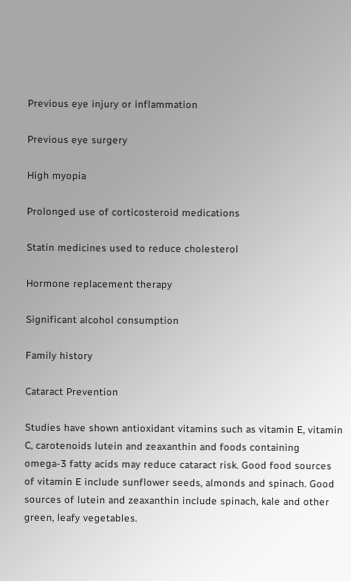Previous eye injury or inflammation

Previous eye surgery

High myopia

Prolonged use of corticosteroid medications

Statin medicines used to reduce cholesterol

Hormone replacement therapy

Significant alcohol consumption

Family history

Cataract Prevention

Studies have shown antioxidant vitamins such as vitamin E, vitamin C, carotenoids lutein and zeaxanthin and foods containing omega-3 fatty acids may reduce cataract risk. Good food sources of vitamin E include sunflower seeds, almonds and spinach. Good sources of lutein and zeaxanthin include spinach, kale and other green, leafy vegetables.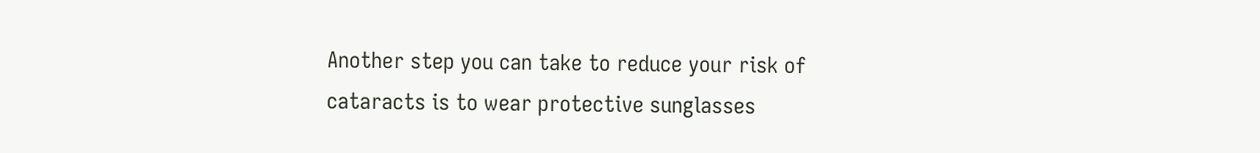Another step you can take to reduce your risk of cataracts is to wear protective sunglasses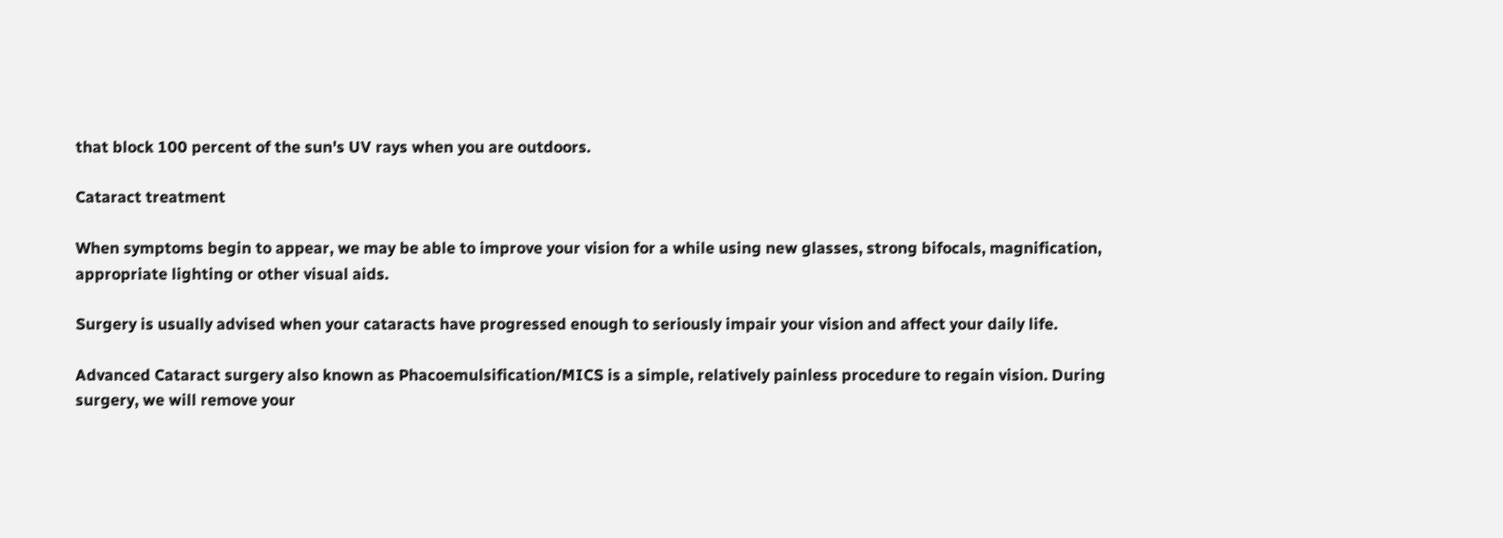that block 100 percent of the sun's UV rays when you are outdoors.

Cataract treatment

When symptoms begin to appear, we may be able to improve your vision for a while using new glasses, strong bifocals, magnification, appropriate lighting or other visual aids.

Surgery is usually advised when your cataracts have progressed enough to seriously impair your vision and affect your daily life.

Advanced Cataract surgery also known as Phacoemulsification/MICS is a simple, relatively painless procedure to regain vision. During surgery, we will remove your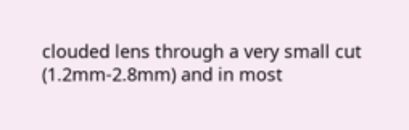clouded lens through a very small cut (1.2mm-2.8mm) and in most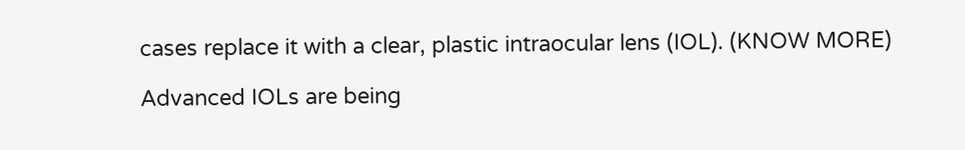cases replace it with a clear, plastic intraocular lens (IOL). (KNOW MORE)

Advanced IOLs are being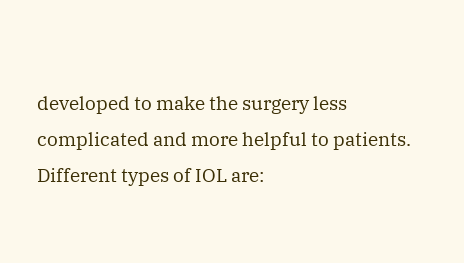developed to make the surgery less complicated and more helpful to patients. Different types of IOL are: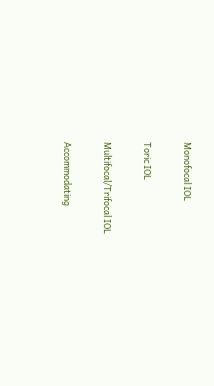Monofocal IOL

Toric IOL

Multifocal/Trifocal IOL

Accommodating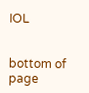IOL


bottom of page